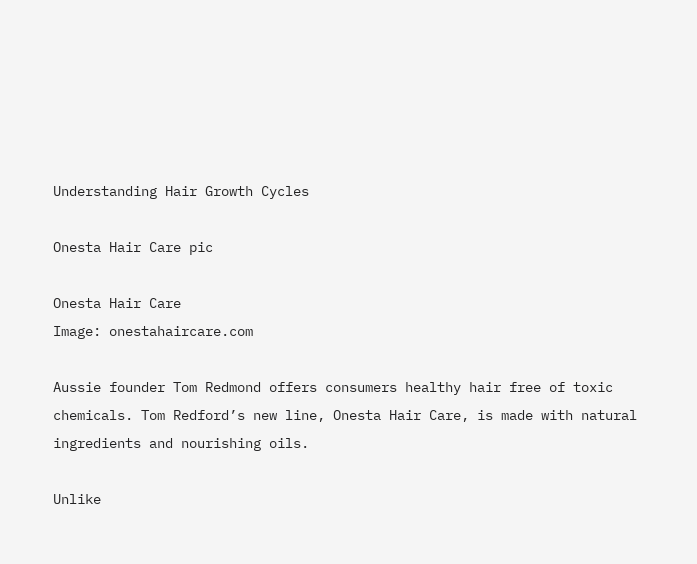Understanding Hair Growth Cycles

Onesta Hair Care pic

Onesta Hair Care
Image: onestahaircare.com

Aussie founder Tom Redmond offers consumers healthy hair free of toxic chemicals. Tom Redford’s new line, Onesta Hair Care, is made with natural ingredients and nourishing oils.

Unlike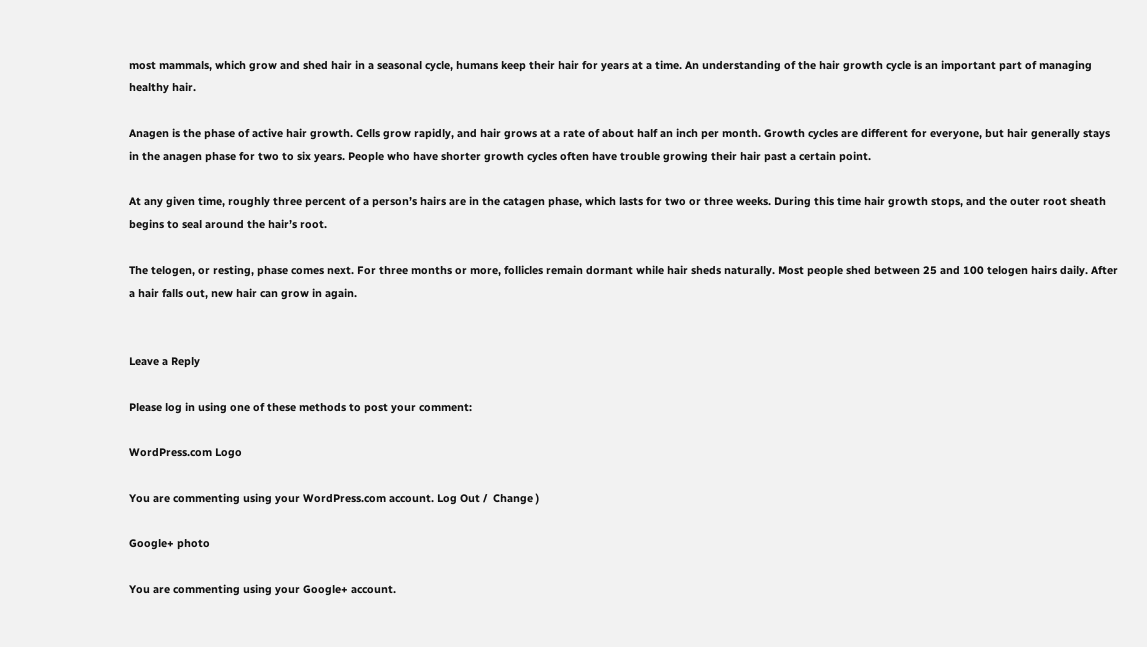most mammals, which grow and shed hair in a seasonal cycle, humans keep their hair for years at a time. An understanding of the hair growth cycle is an important part of managing healthy hair.

Anagen is the phase of active hair growth. Cells grow rapidly, and hair grows at a rate of about half an inch per month. Growth cycles are different for everyone, but hair generally stays in the anagen phase for two to six years. People who have shorter growth cycles often have trouble growing their hair past a certain point.

At any given time, roughly three percent of a person’s hairs are in the catagen phase, which lasts for two or three weeks. During this time hair growth stops, and the outer root sheath begins to seal around the hair’s root.

The telogen, or resting, phase comes next. For three months or more, follicles remain dormant while hair sheds naturally. Most people shed between 25 and 100 telogen hairs daily. After a hair falls out, new hair can grow in again.


Leave a Reply

Please log in using one of these methods to post your comment:

WordPress.com Logo

You are commenting using your WordPress.com account. Log Out /  Change )

Google+ photo

You are commenting using your Google+ account.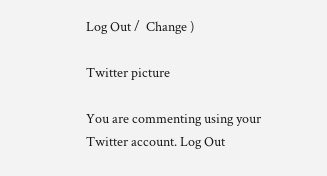Log Out /  Change )

Twitter picture

You are commenting using your Twitter account. Log Out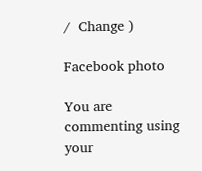/  Change )

Facebook photo

You are commenting using your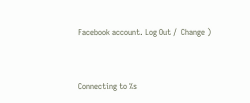Facebook account. Log Out /  Change )


Connecting to %s